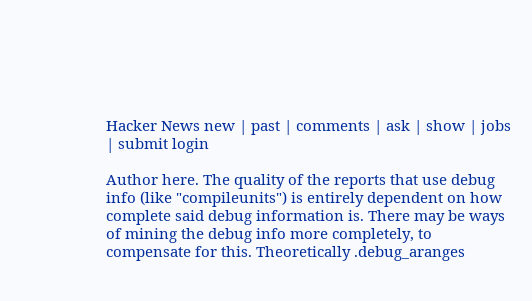Hacker News new | past | comments | ask | show | jobs | submit login

Author here. The quality of the reports that use debug info (like "compileunits") is entirely dependent on how complete said debug information is. There may be ways of mining the debug info more completely, to compensate for this. Theoretically .debug_aranges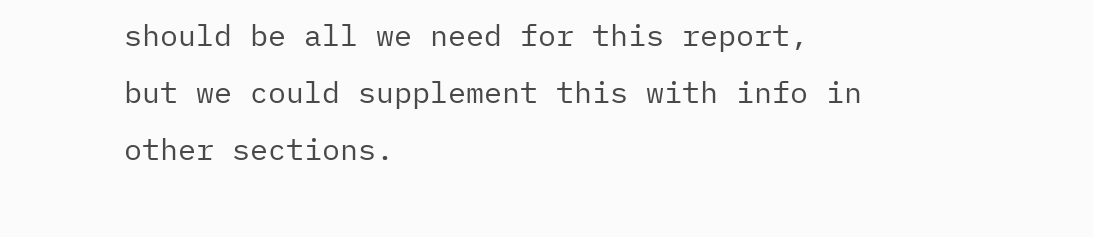should be all we need for this report, but we could supplement this with info in other sections.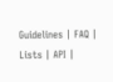Guidelines | FAQ | Lists | API |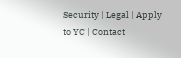Security | Legal | Apply to YC | Contact